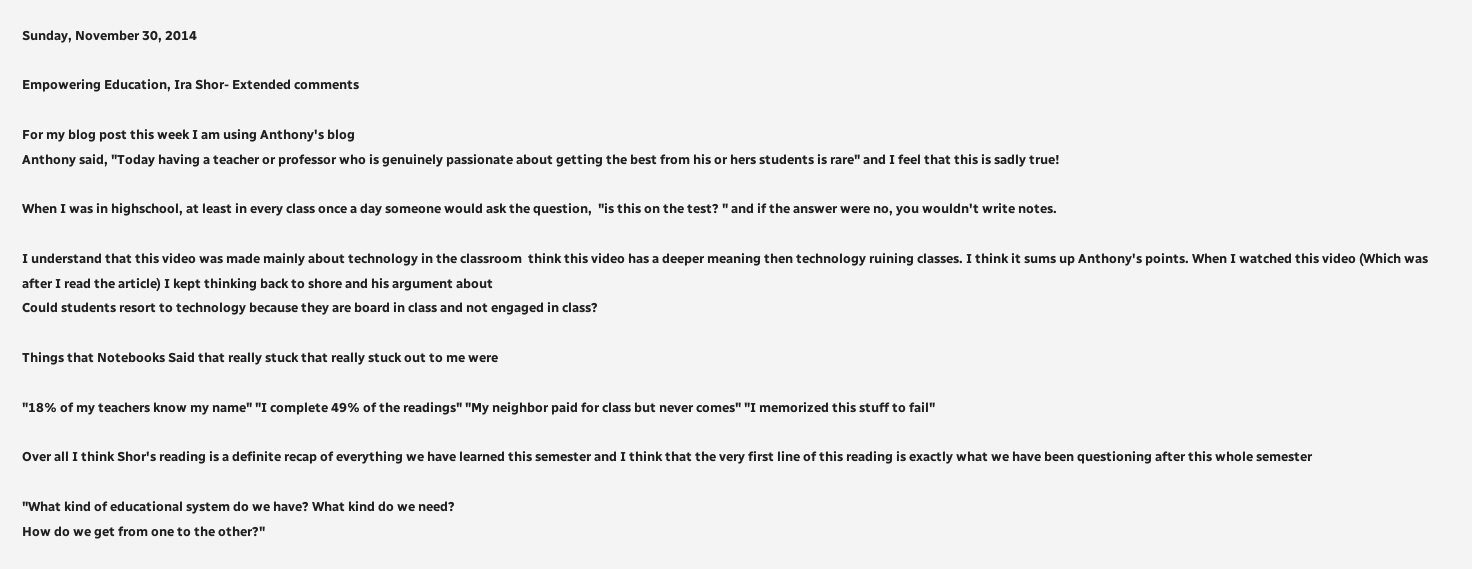Sunday, November 30, 2014

Empowering Education, Ira Shor- Extended comments

For my blog post this week I am using Anthony's blog
Anthony said, "Today having a teacher or professor who is genuinely passionate about getting the best from his or hers students is rare" and I feel that this is sadly true!

When I was in highschool, at least in every class once a day someone would ask the question,  "is this on the test? " and if the answer were no, you wouldn't write notes.

I understand that this video was made mainly about technology in the classroom  think this video has a deeper meaning then technology ruining classes. I think it sums up Anthony's points. When I watched this video (Which was after I read the article) I kept thinking back to shore and his argument about
Could students resort to technology because they are board in class and not engaged in class?

Things that Notebooks Said that really stuck that really stuck out to me were

"18% of my teachers know my name" "I complete 49% of the readings" "My neighbor paid for class but never comes" "I memorized this stuff to fail"

Over all I think Shor's reading is a definite recap of everything we have learned this semester and I think that the very first line of this reading is exactly what we have been questioning after this whole semester

"What kind of educational system do we have? What kind do we need?
How do we get from one to the other?"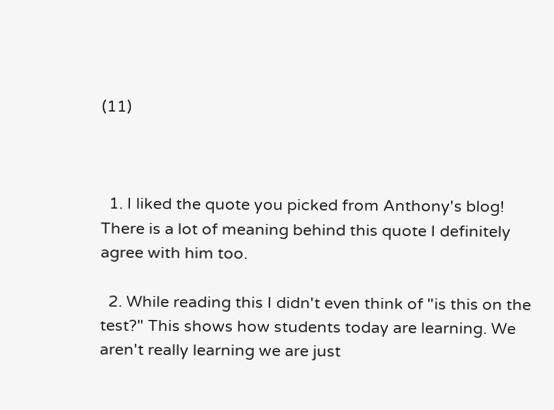(11)



  1. I liked the quote you picked from Anthony's blog! There is a lot of meaning behind this quote I definitely agree with him too.

  2. While reading this I didn't even think of "is this on the test?" This shows how students today are learning. We aren't really learning we are just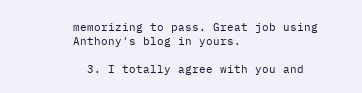memorizing to pass. Great job using Anthony's blog in yours.

  3. I totally agree with you and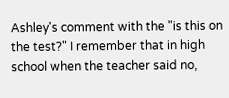Ashley's comment with the "is this on the test?" I remember that in high school when the teacher said no,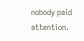nobody paid attention.